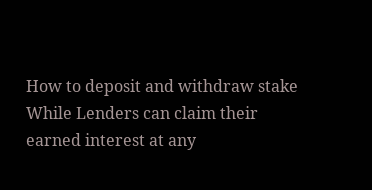How to deposit and withdraw stake
While Lenders can claim their earned interest at any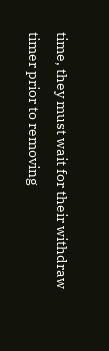time, they must wait for their withdraw timer prior to removing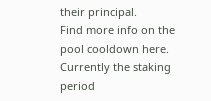their principal.
Find more info on the pool cooldown here.
Currently the staking period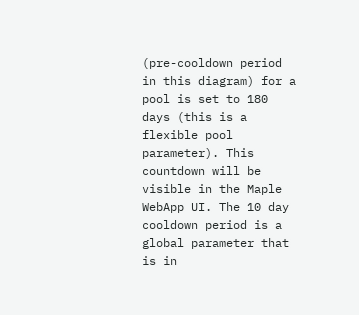(pre-cooldown period in this diagram) for a pool is set to 180 days (this is a flexible pool parameter). This countdown will be visible in the Maple WebApp UI. The 10 day cooldown period is a global parameter that is in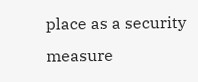place as a security measure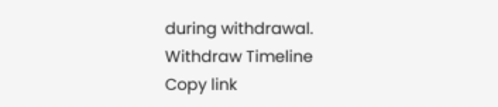during withdrawal.
Withdraw Timeline
Copy link